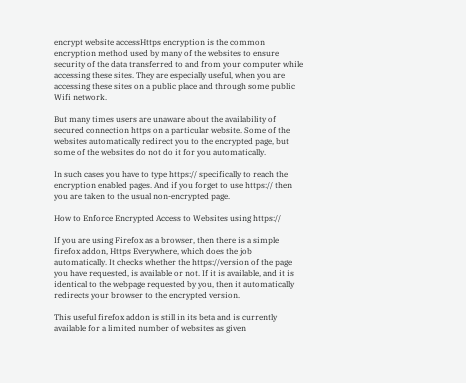encrypt website accessHttps encryption is the common encryption method used by many of the websites to ensure security of the data transferred to and from your computer while accessing these sites. They are especially useful, when you are accessing these sites on a public place and through some public Wifi network.

But many times users are unaware about the availability of secured connection https on a particular website. Some of the websites automatically redirect you to the encrypted page, but some of the websites do not do it for you automatically.

In such cases you have to type https:// specifically to reach the encryption enabled pages. And if you forget to use https:// then you are taken to the usual non-encrypted page.

How to Enforce Encrypted Access to Websites using https://

If you are using Firefox as a browser, then there is a simple firefox addon, Https Everywhere, which does the job automatically. It checks whether the https://version of the page you have requested, is available or not. If it is available, and it is identical to the webpage requested by you, then it automatically redirects your browser to the encrypted version.

This useful firefox addon is still in its beta and is currently available for a limited number of websites as given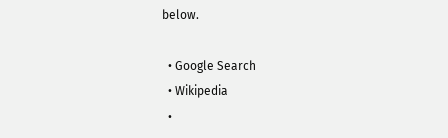below.

  • Google Search
  • Wikipedia
  •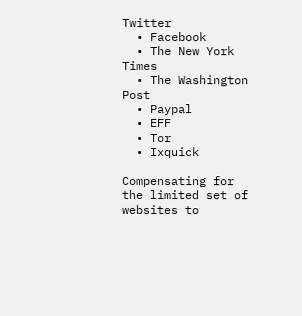Twitter
  • Facebook
  • The New York Times
  • The Washington Post
  • Paypal
  • EFF
  • Tor
  • Ixquick

Compensating for the limited set of websites to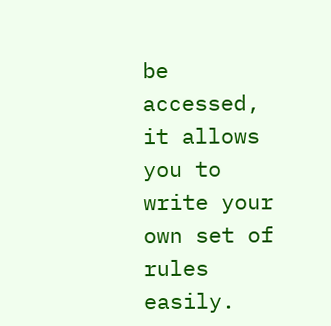be accessed, it allows you to write your own set of rules easily.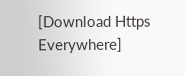[Download Https Everywhere]